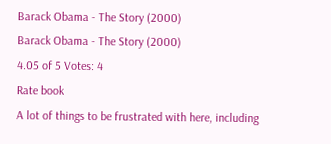Barack Obama - The Story (2000)
Barack Obama - The Story (2000)
4.05 of 5 Votes: 4
Rate book
A lot of things to be frustrated with here, including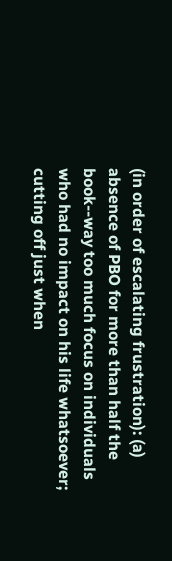(in order of escalating frustration): (a) absence of PBO for more than half the book--way too much focus on individuals who had no impact on his life whatsoever; cutting off just when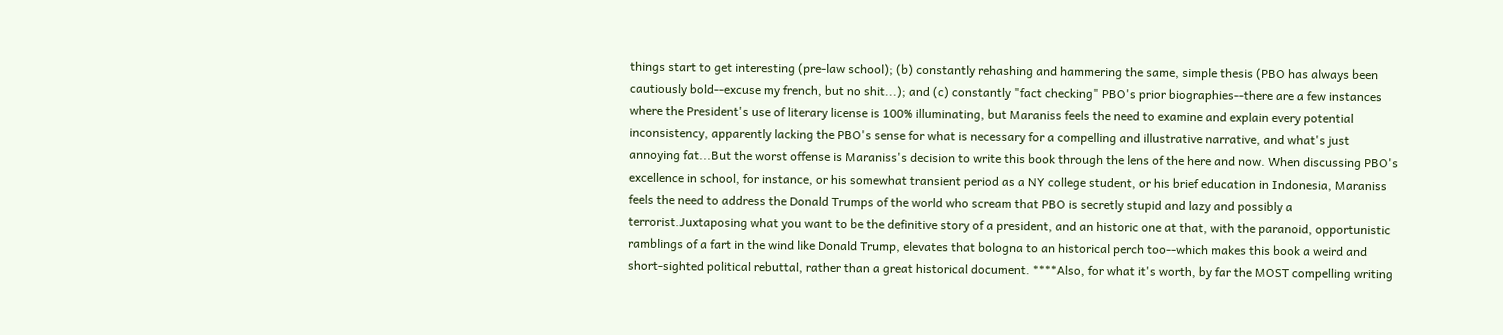things start to get interesting (pre-law school); (b) constantly rehashing and hammering the same, simple thesis (PBO has always been cautiously bold--excuse my french, but no shit...); and (c) constantly "fact checking" PBO's prior biographies--there are a few instances where the President's use of literary license is 100% illuminating, but Maraniss feels the need to examine and explain every potential inconsistency, apparently lacking the PBO's sense for what is necessary for a compelling and illustrative narrative, and what's just annoying fat...But the worst offense is Maraniss's decision to write this book through the lens of the here and now. When discussing PBO's excellence in school, for instance, or his somewhat transient period as a NY college student, or his brief education in Indonesia, Maraniss feels the need to address the Donald Trumps of the world who scream that PBO is secretly stupid and lazy and possibly a terrorist.Juxtaposing what you want to be the definitive story of a president, and an historic one at that, with the paranoid, opportunistic ramblings of a fart in the wind like Donald Trump, elevates that bologna to an historical perch too--which makes this book a weird and short-sighted political rebuttal, rather than a great historical document. ****Also, for what it's worth, by far the MOST compelling writing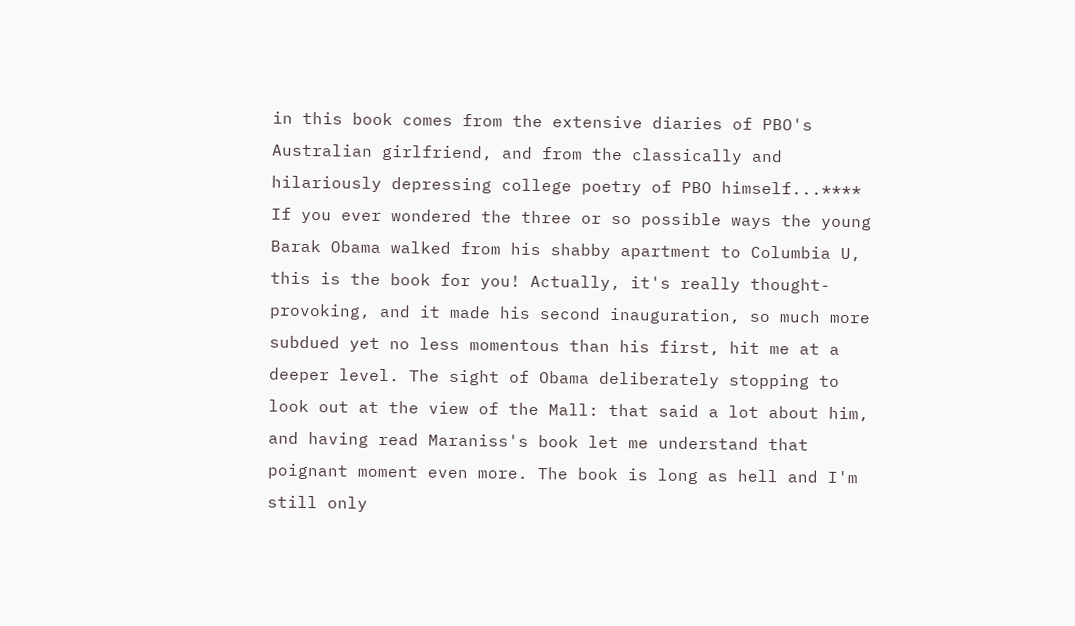in this book comes from the extensive diaries of PBO's Australian girlfriend, and from the classically and hilariously depressing college poetry of PBO himself...**** If you ever wondered the three or so possible ways the young Barak Obama walked from his shabby apartment to Columbia U, this is the book for you! Actually, it's really thought-provoking, and it made his second inauguration, so much more subdued yet no less momentous than his first, hit me at a deeper level. The sight of Obama deliberately stopping to look out at the view of the Mall: that said a lot about him, and having read Maraniss's book let me understand that poignant moment even more. The book is long as hell and I'm still only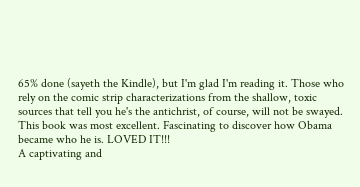65% done (sayeth the Kindle), but I'm glad I'm reading it. Those who rely on the comic strip characterizations from the shallow, toxic sources that tell you he's the antichrist, of course, will not be swayed.
This book was most excellent. Fascinating to discover how Obama became who he is. LOVED IT!!!
A captivating and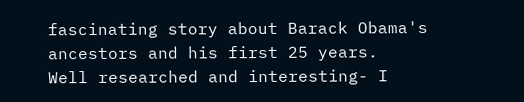fascinating story about Barack Obama's ancestors and his first 25 years.
Well researched and interesting- I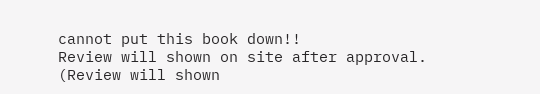cannot put this book down!!
Review will shown on site after approval.
(Review will shown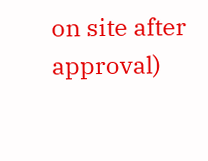on site after approval)